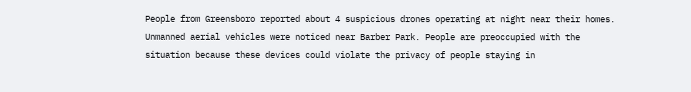People from Greensboro reported about 4 suspicious drones operating at night near their homes. Unmanned aerial vehicles were noticed near Barber Park. People are preoccupied with the situation because these devices could violate the privacy of people staying in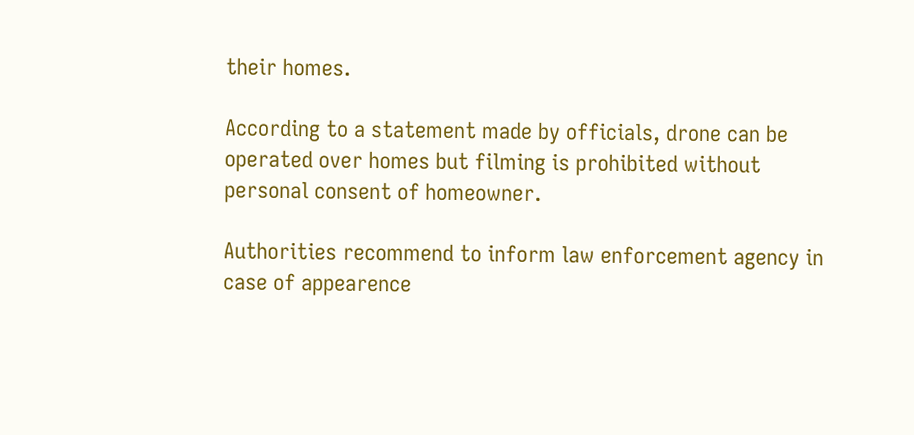their homes.

According to a statement made by officials, drone can be operated over homes but filming is prohibited without personal consent of homeowner.

Authorities recommend to inform law enforcement agency in case of appearence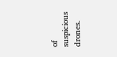of suspicious drones.